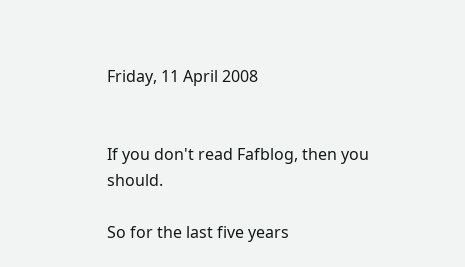Friday, 11 April 2008


If you don't read Fafblog, then you should.

So for the last five years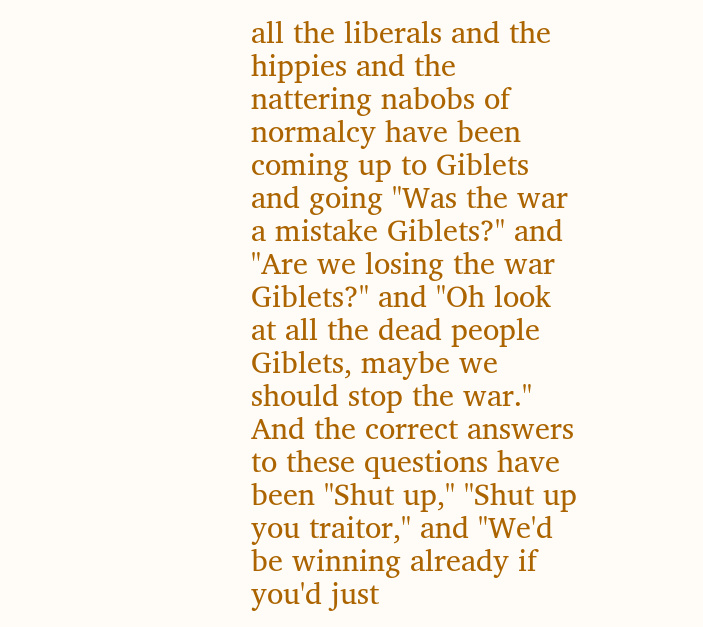all the liberals and the hippies and the nattering nabobs of normalcy have been coming up to Giblets and going "Was the war a mistake Giblets?" and "Are we losing the war Giblets?" and "Oh look at all the dead people Giblets, maybe we should stop the war." And the correct answers to these questions have been "Shut up," "Shut up you traitor," and "We'd be winning already if you'd just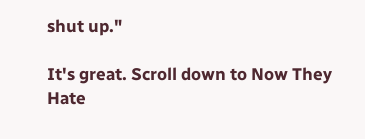shut up."

It's great. Scroll down to Now They Hate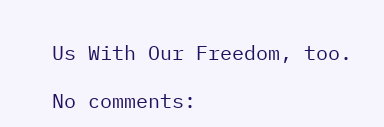Us With Our Freedom, too.

No comments: